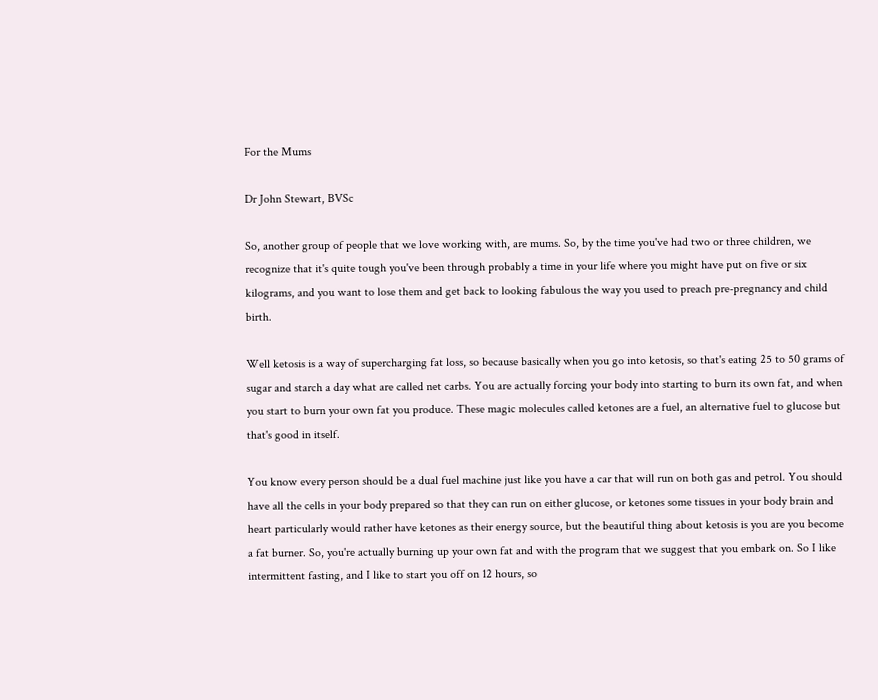For the Mums

Dr John Stewart, BVSc

So, another group of people that we love working with, are mums. So, by the time you've had two or three children, we recognize that it's quite tough you've been through probably a time in your life where you might have put on five or six kilograms, and you want to lose them and get back to looking fabulous the way you used to preach pre-pregnancy and child birth.

Well ketosis is a way of supercharging fat loss, so because basically when you go into ketosis, so that's eating 25 to 50 grams of sugar and starch a day what are called net carbs. You are actually forcing your body into starting to burn its own fat, and when you start to burn your own fat you produce. These magic molecules called ketones are a fuel, an alternative fuel to glucose but that's good in itself.

You know every person should be a dual fuel machine just like you have a car that will run on both gas and petrol. You should have all the cells in your body prepared so that they can run on either glucose, or ketones some tissues in your body brain and heart particularly would rather have ketones as their energy source, but the beautiful thing about ketosis is you are you become a fat burner. So, you're actually burning up your own fat and with the program that we suggest that you embark on. So I like intermittent fasting, and I like to start you off on 12 hours, so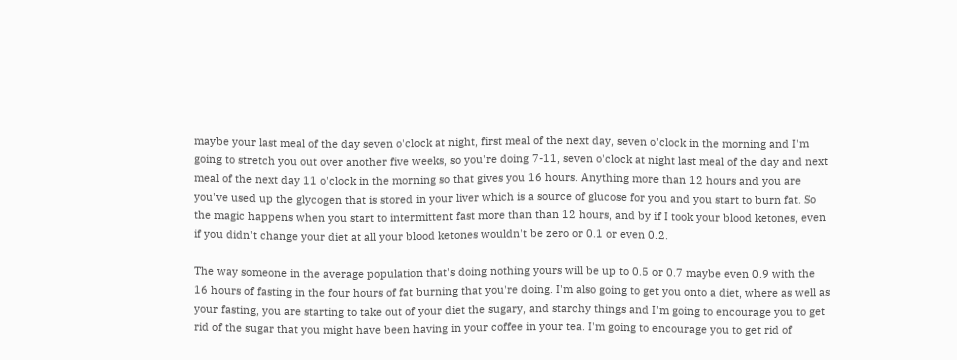maybe your last meal of the day seven o'clock at night, first meal of the next day, seven o'clock in the morning and I'm going to stretch you out over another five weeks, so you're doing 7-11, seven o'clock at night last meal of the day and next meal of the next day 11 o'clock in the morning so that gives you 16 hours. Anything more than 12 hours and you are you've used up the glycogen that is stored in your liver which is a source of glucose for you and you start to burn fat. So the magic happens when you start to intermittent fast more than than 12 hours, and by if I took your blood ketones, even if you didn't change your diet at all your blood ketones wouldn't be zero or 0.1 or even 0.2.

The way someone in the average population that's doing nothing yours will be up to 0.5 or 0.7 maybe even 0.9 with the 16 hours of fasting in the four hours of fat burning that you're doing. I'm also going to get you onto a diet, where as well as your fasting, you are starting to take out of your diet the sugary, and starchy things and I'm going to encourage you to get rid of the sugar that you might have been having in your coffee in your tea. I'm going to encourage you to get rid of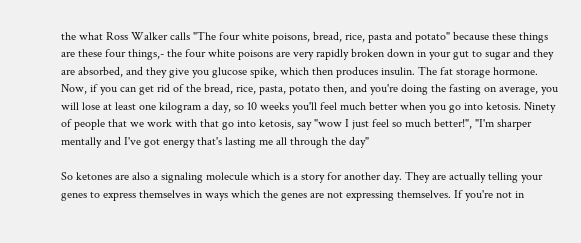the what Ross Walker calls "The four white poisons, bread, rice, pasta and potato" because these things are these four things,- the four white poisons are very rapidly broken down in your gut to sugar and they are absorbed, and they give you glucose spike, which then produces insulin. The fat storage hormone. Now, if you can get rid of the bread, rice, pasta, potato then, and you're doing the fasting on average, you will lose at least one kilogram a day, so 10 weeks you'll feel much better when you go into ketosis. Ninety of people that we work with that go into ketosis, say "wow I just feel so much better!", "I'm sharper mentally and I've got energy that's lasting me all through the day"

So ketones are also a signaling molecule which is a story for another day. They are actually telling your genes to express themselves in ways which the genes are not expressing themselves. If you're not in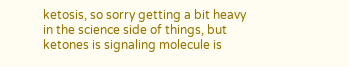ketosis, so sorry getting a bit heavy in the science side of things, but ketones is signaling molecule is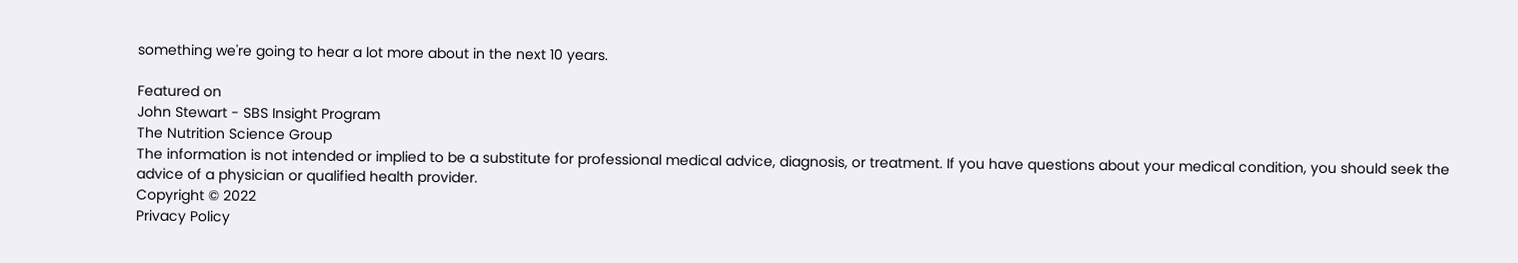something we're going to hear a lot more about in the next 10 years.

Featured on
John Stewart - SBS Insight Program
The Nutrition Science Group
The information is not intended or implied to be a substitute for professional medical advice, diagnosis, or treatment. If you have questions about your medical condition, you should seek the advice of a physician or qualified health provider.
Copyright © 2022
Privacy Policy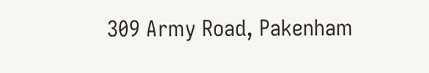309 Army Road, Pakenham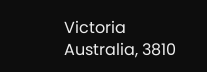Victoria Australia, 3810